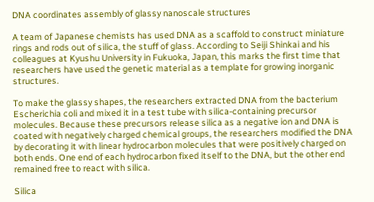DNA coordinates assembly of glassy nanoscale structures

A team of Japanese chemists has used DNA as a scaffold to construct miniature rings and rods out of silica, the stuff of glass. According to Seiji Shinkai and his colleagues at Kyushu University in Fukuoka, Japan, this marks the first time that researchers have used the genetic material as a template for growing inorganic structures.

To make the glassy shapes, the researchers extracted DNA from the bacterium Escherichia coli and mixed it in a test tube with silica-containing precursor molecules. Because these precursors release silica as a negative ion and DNA is coated with negatively charged chemical groups, the researchers modified the DNA by decorating it with linear hydrocarbon molecules that were positively charged on both ends. One end of each hydrocarbon fixed itself to the DNA, but the other end remained free to react with silica.

Silica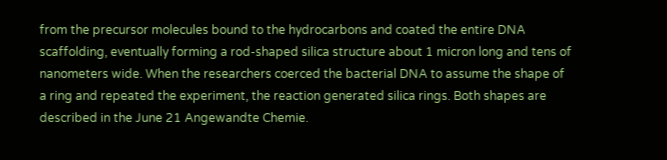from the precursor molecules bound to the hydrocarbons and coated the entire DNA scaffolding, eventually forming a rod-shaped silica structure about 1 micron long and tens of nanometers wide. When the researchers coerced the bacterial DNA to assume the shape of a ring and repeated the experiment, the reaction generated silica rings. Both shapes are described in the June 21 Angewandte Chemie.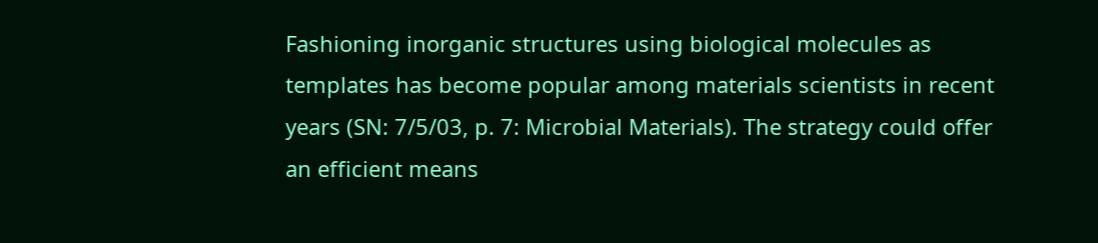Fashioning inorganic structures using biological molecules as templates has become popular among materials scientists in recent years (SN: 7/5/03, p. 7: Microbial Materials). The strategy could offer an efficient means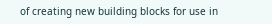of creating new building blocks for use in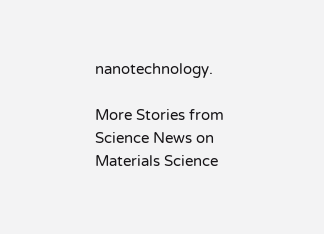nanotechnology.

More Stories from Science News on Materials Science